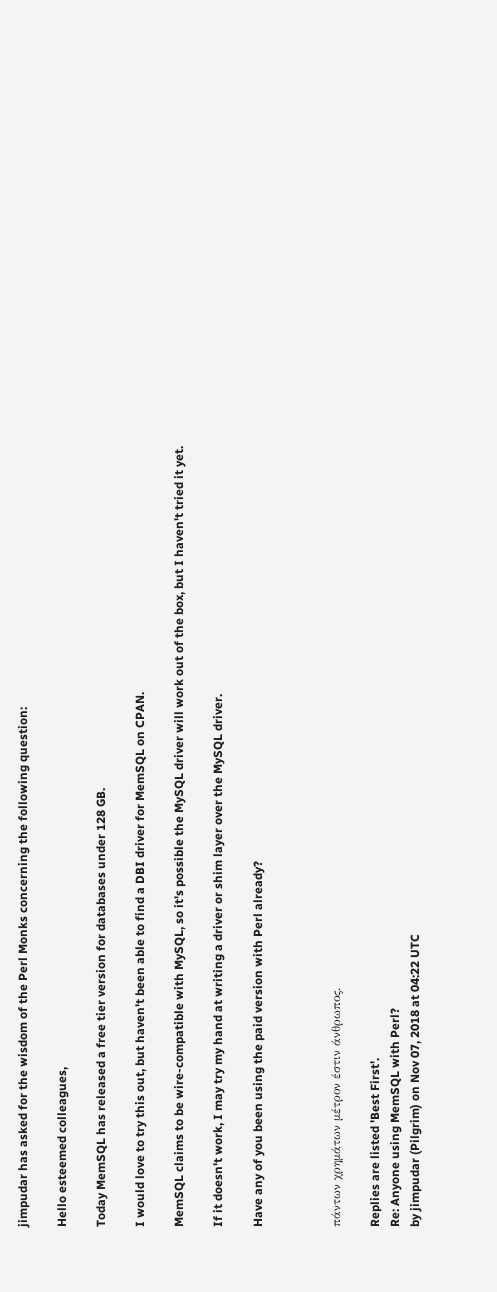jimpudar has asked for the wisdom of the Perl Monks concerning the following question:

Hello esteemed colleagues,

Today MemSQL has released a free tier version for databases under 128 GB.

I would love to try this out, but haven't been able to find a DBI driver for MemSQL on CPAN.

MemSQL claims to be wire-compatible with MySQL, so it's possible the MySQL driver will work out of the box, but I haven't tried it yet.

If it doesn't work, I may try my hand at writing a driver or shim layer over the MySQL driver.

Have any of you been using the paid version with Perl already?



πάντων χρημάτων μέτρον έστιν άνθρωπος.

Replies are listed 'Best First'.
Re: Anyone using MemSQL with Perl?
by jimpudar (Pilgrim) on Nov 07, 2018 at 04:22 UTC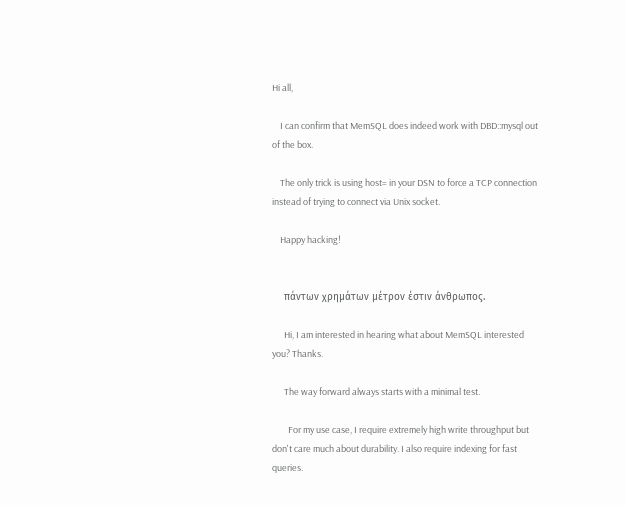Hi all,

    I can confirm that MemSQL does indeed work with DBD::mysql out of the box.

    The only trick is using host= in your DSN to force a TCP connection instead of trying to connect via Unix socket.

    Happy hacking!


    πάντων χρημάτων μέτρον έστιν άνθρωπος.

      Hi, I am interested in hearing what about MemSQL interested you? Thanks.

      The way forward always starts with a minimal test.

        For my use case, I require extremely high write throughput but don't care much about durability. I also require indexing for fast queries.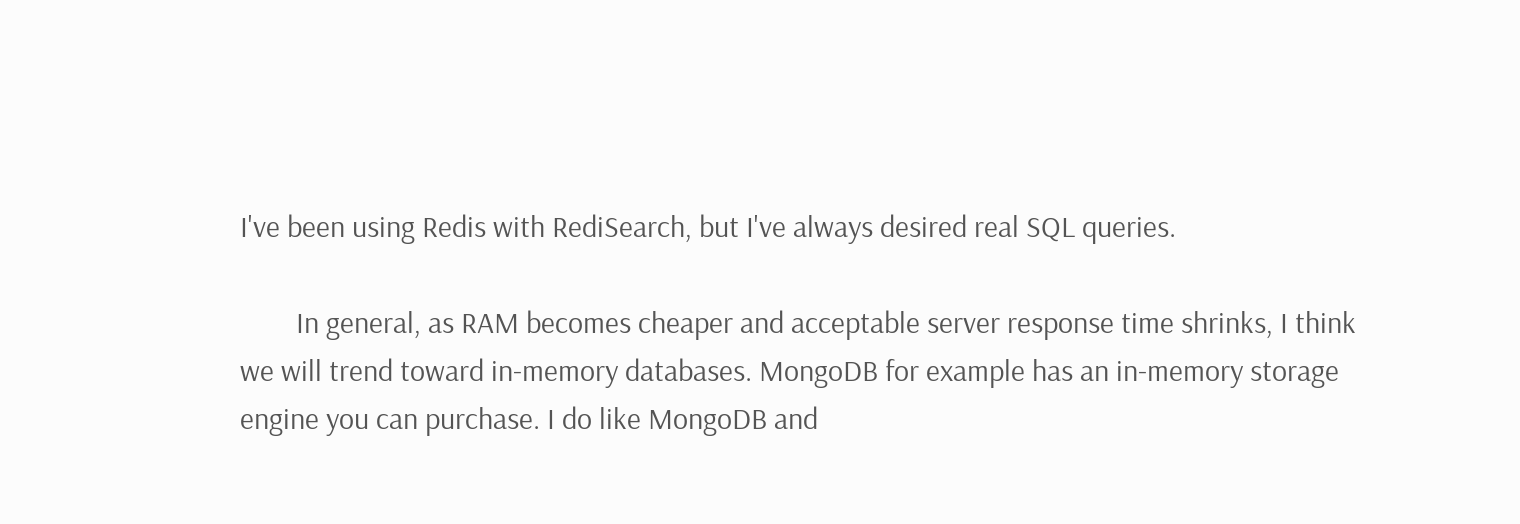I've been using Redis with RediSearch, but I've always desired real SQL queries.

        In general, as RAM becomes cheaper and acceptable server response time shrinks, I think we will trend toward in-memory databases. MongoDB for example has an in-memory storage engine you can purchase. I do like MongoDB and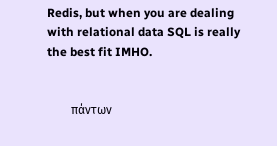Redis, but when you are dealing with relational data SQL is really the best fit IMHO.


        πάντων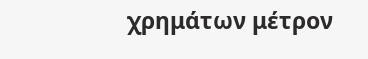χρημάτων μέτρον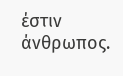έστιν άνθρωπος.